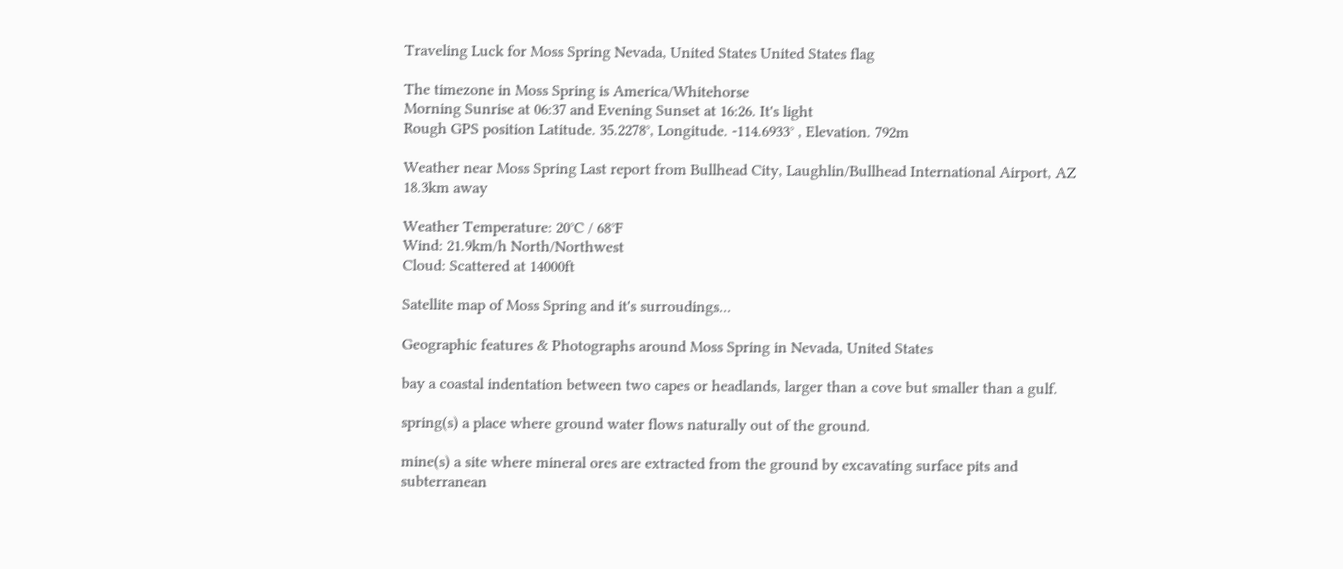Traveling Luck for Moss Spring Nevada, United States United States flag

The timezone in Moss Spring is America/Whitehorse
Morning Sunrise at 06:37 and Evening Sunset at 16:26. It's light
Rough GPS position Latitude. 35.2278°, Longitude. -114.6933° , Elevation. 792m

Weather near Moss Spring Last report from Bullhead City, Laughlin/Bullhead International Airport, AZ 18.3km away

Weather Temperature: 20°C / 68°F
Wind: 21.9km/h North/Northwest
Cloud: Scattered at 14000ft

Satellite map of Moss Spring and it's surroudings...

Geographic features & Photographs around Moss Spring in Nevada, United States

bay a coastal indentation between two capes or headlands, larger than a cove but smaller than a gulf.

spring(s) a place where ground water flows naturally out of the ground.

mine(s) a site where mineral ores are extracted from the ground by excavating surface pits and subterranean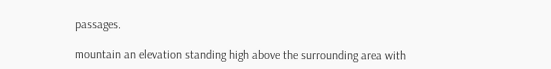passages.

mountain an elevation standing high above the surrounding area with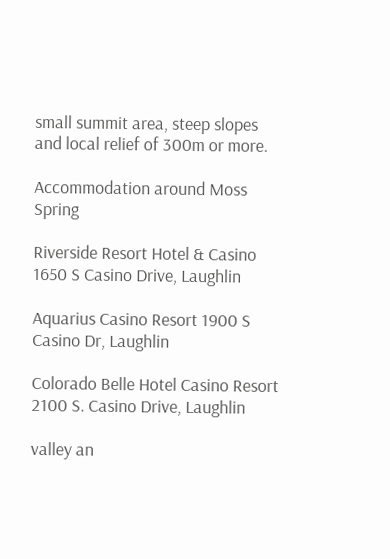small summit area, steep slopes and local relief of 300m or more.

Accommodation around Moss Spring

Riverside Resort Hotel & Casino 1650 S Casino Drive, Laughlin

Aquarius Casino Resort 1900 S Casino Dr, Laughlin

Colorado Belle Hotel Casino Resort 2100 S. Casino Drive, Laughlin

valley an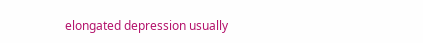elongated depression usually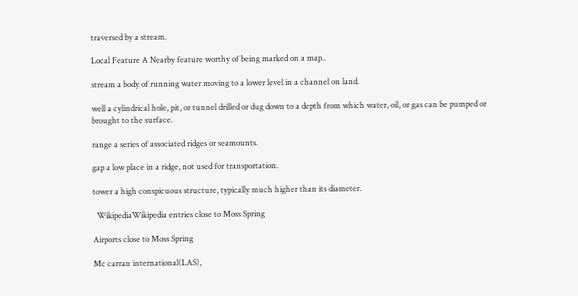traversed by a stream.

Local Feature A Nearby feature worthy of being marked on a map..

stream a body of running water moving to a lower level in a channel on land.

well a cylindrical hole, pit, or tunnel drilled or dug down to a depth from which water, oil, or gas can be pumped or brought to the surface.

range a series of associated ridges or seamounts.

gap a low place in a ridge, not used for transportation.

tower a high conspicuous structure, typically much higher than its diameter.

  WikipediaWikipedia entries close to Moss Spring

Airports close to Moss Spring

Mc carran international(LAS),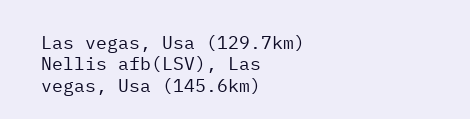Las vegas, Usa (129.7km)
Nellis afb(LSV), Las vegas, Usa (145.6km)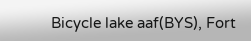Bicycle lake aaf(BYS), Fort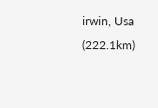irwin, Usa (222.1km)